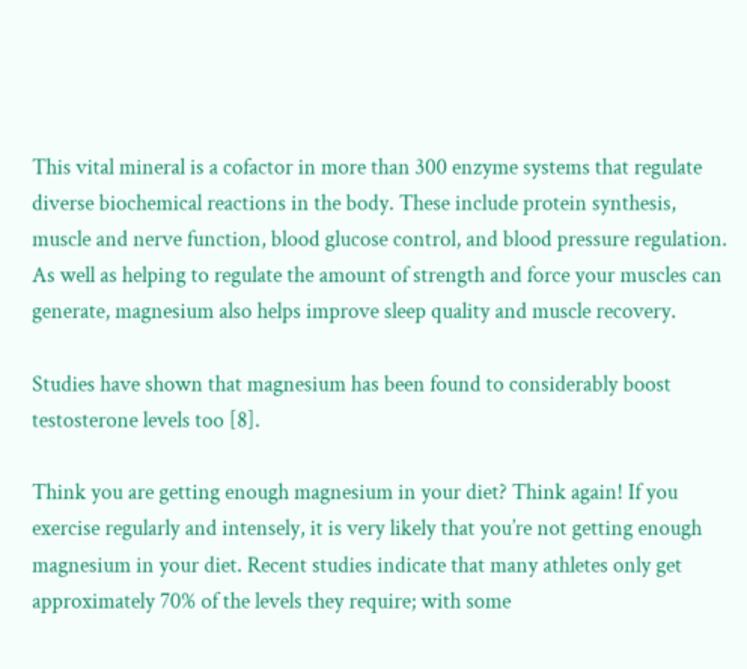This vital mineral is a cofactor in more than 300 enzyme systems that regulate diverse biochemical reactions in the body. These include protein synthesis, muscle and nerve function, blood glucose control, and blood pressure regulation. As well as helping to regulate the amount of strength and force your muscles can generate, magnesium also helps improve sleep quality and muscle recovery.

Studies have shown that magnesium has been found to considerably boost testosterone levels too [8].

Think you are getting enough magnesium in your diet? Think again! If you exercise regularly and intensely, it is very likely that you’re not getting enough magnesium in your diet. Recent studies indicate that many athletes only get approximately 70% of the levels they require; with some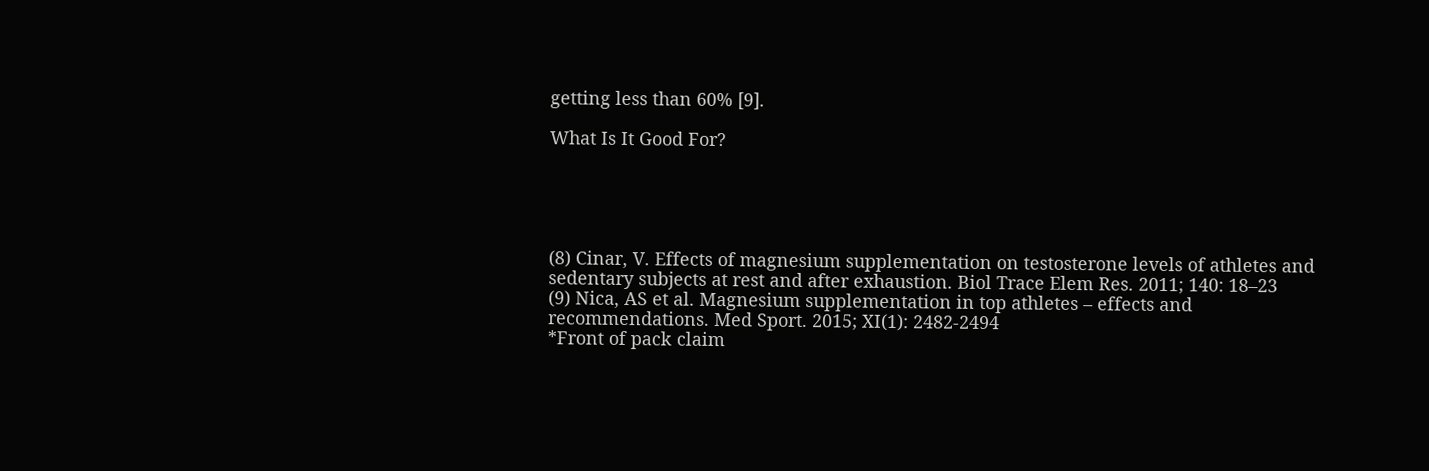getting less than 60% [9].

What Is It Good For?





(8) Cinar, V. Effects of magnesium supplementation on testosterone levels of athletes and sedentary subjects at rest and after exhaustion. Biol Trace Elem Res. 2011; 140: 18–23
(9) Nica, AS et al. Magnesium supplementation in top athletes – effects and recommendations. Med Sport. 2015; XI(1): 2482-2494
*Front of pack claim